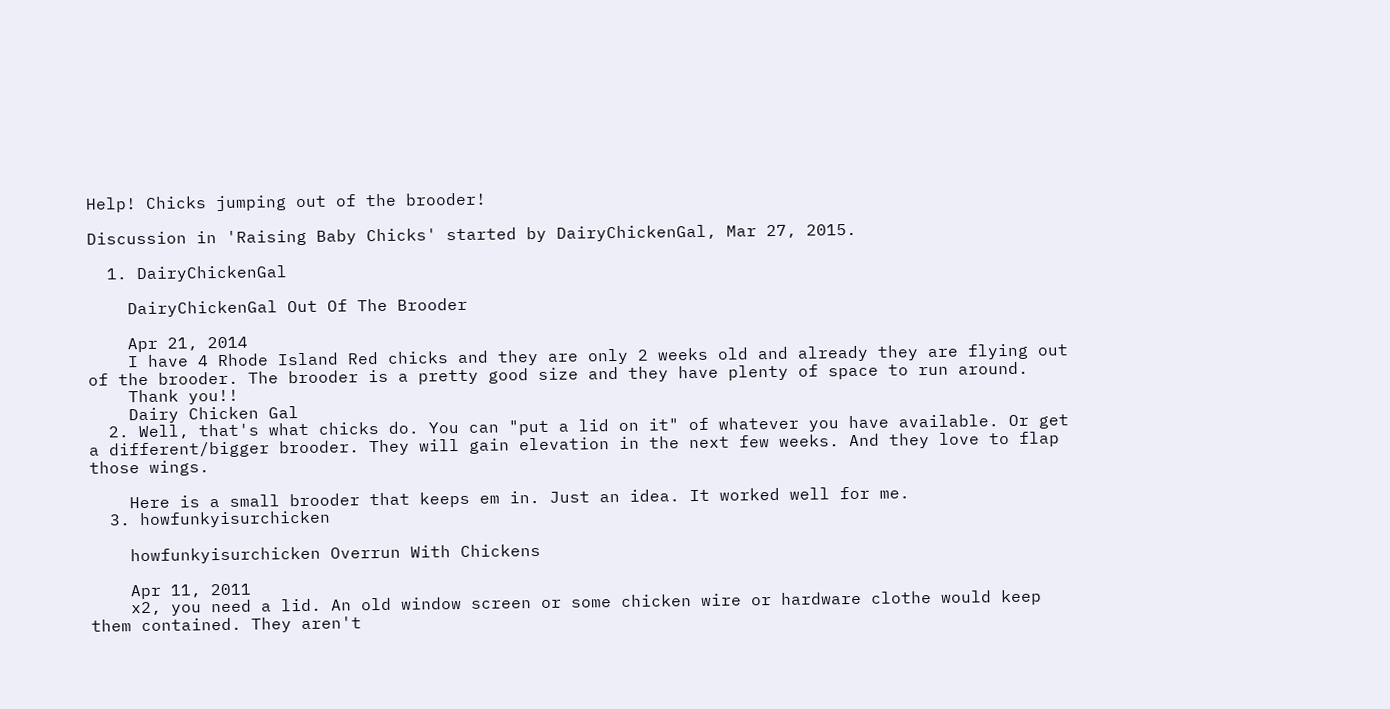Help! Chicks jumping out of the brooder!

Discussion in 'Raising Baby Chicks' started by DairyChickenGal, Mar 27, 2015.

  1. DairyChickenGal

    DairyChickenGal Out Of The Brooder

    Apr 21, 2014
    I have 4 Rhode Island Red chicks and they are only 2 weeks old and already they are flying out of the brooder. The brooder is a pretty good size and they have plenty of space to run around.
    Thank you!!
    Dairy Chicken Gal
  2. Well, that's what chicks do. You can "put a lid on it" of whatever you have available. Or get a different/bigger brooder. They will gain elevation in the next few weeks. And they love to flap those wings.

    Here is a small brooder that keeps em in. Just an idea. It worked well for me.
  3. howfunkyisurchicken

    howfunkyisurchicken Overrun With Chickens

    Apr 11, 2011
    x2, you need a lid. An old window screen or some chicken wire or hardware clothe would keep them contained. They aren't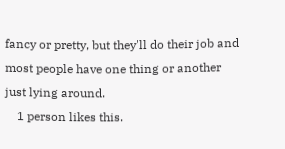fancy or pretty, but they'll do their job and most people have one thing or another just lying around.
    1 person likes this.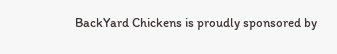BackYard Chickens is proudly sponsored by